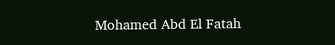Mohamed Abd El Fatah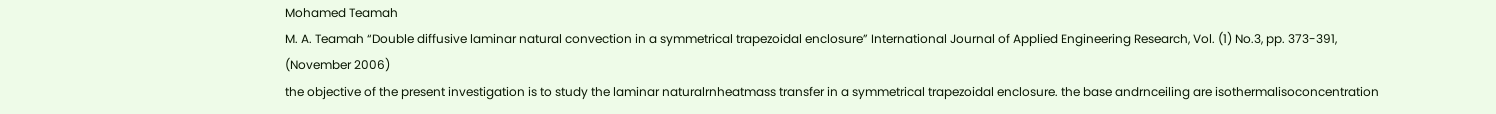Mohamed Teamah
M. A. Teamah “Double diffusive laminar natural convection in a symmetrical trapezoidal enclosure” International Journal of Applied Engineering Research, Vol. (1) No.3, pp. 373-391, (November 2006)
the objective of the present investigation is to study the laminar naturalrnheatmass transfer in a symmetrical trapezoidal enclosure. the base andrnceiling are isothermalisoconcentration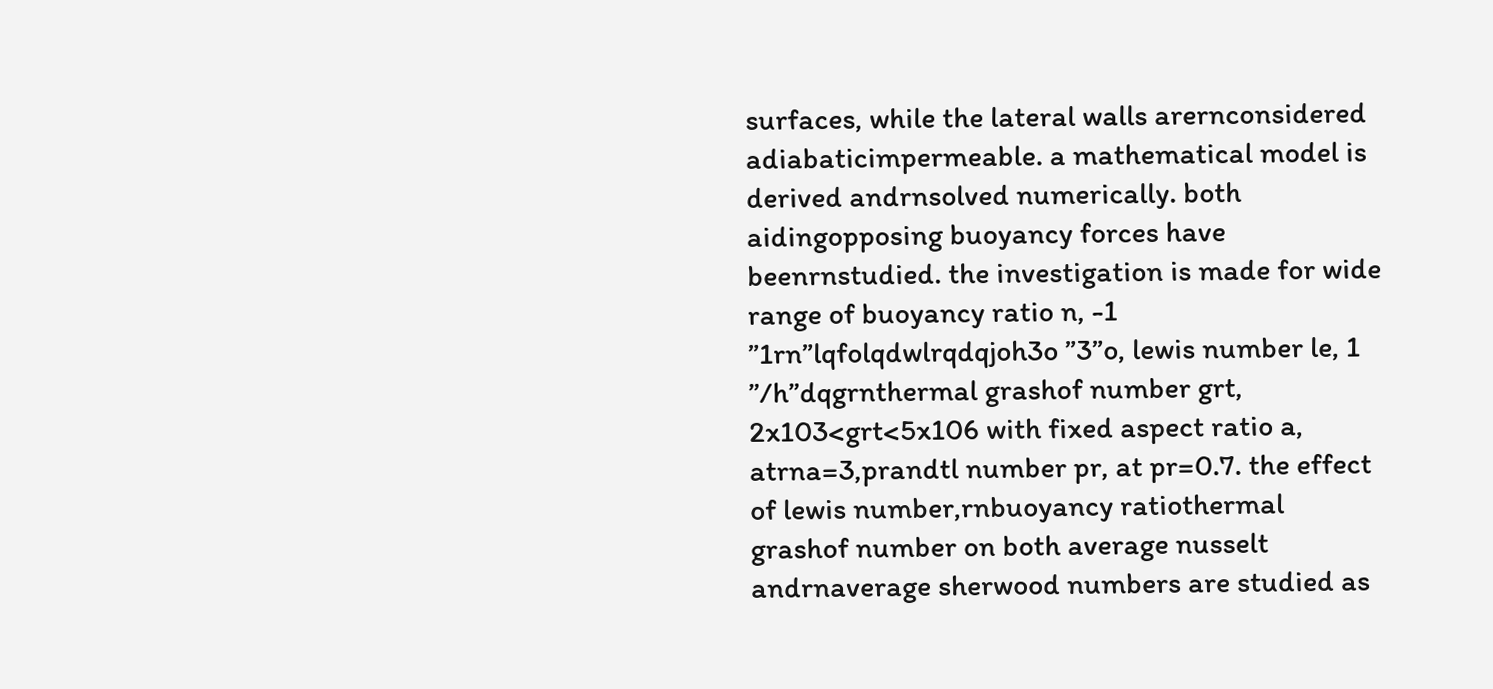surfaces, while the lateral walls arernconsidered adiabaticimpermeable. a mathematical model is derived andrnsolved numerically. both aidingopposing buoyancy forces have beenrnstudied. the investigation is made for wide range of buoyancy ratio n, -1 ”1rn”lqfolqdwlrqdqjoh3o ”3”o, lewis number le, 1 ”/h”dqgrnthermal grashof number grt, 2x103<grt<5x106 with fixed aspect ratio a, atrna=3,prandtl number pr, at pr=0.7. the effect of lewis number,rnbuoyancy ratiothermal grashof number on both average nusselt andrnaverage sherwood numbers are studied as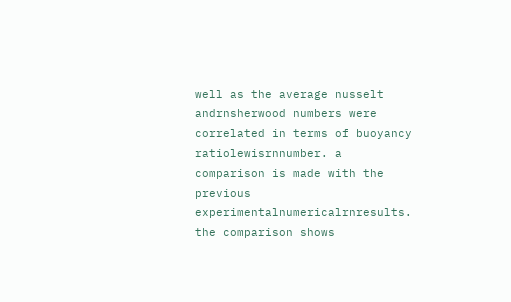well as the average nusselt andrnsherwood numbers were correlated in terms of buoyancy ratiolewisrnnumber. a comparison is made with the previous experimentalnumericalrnresults. the comparison shows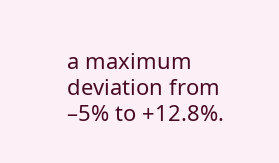a maximum deviation from –5% to +12.8%.